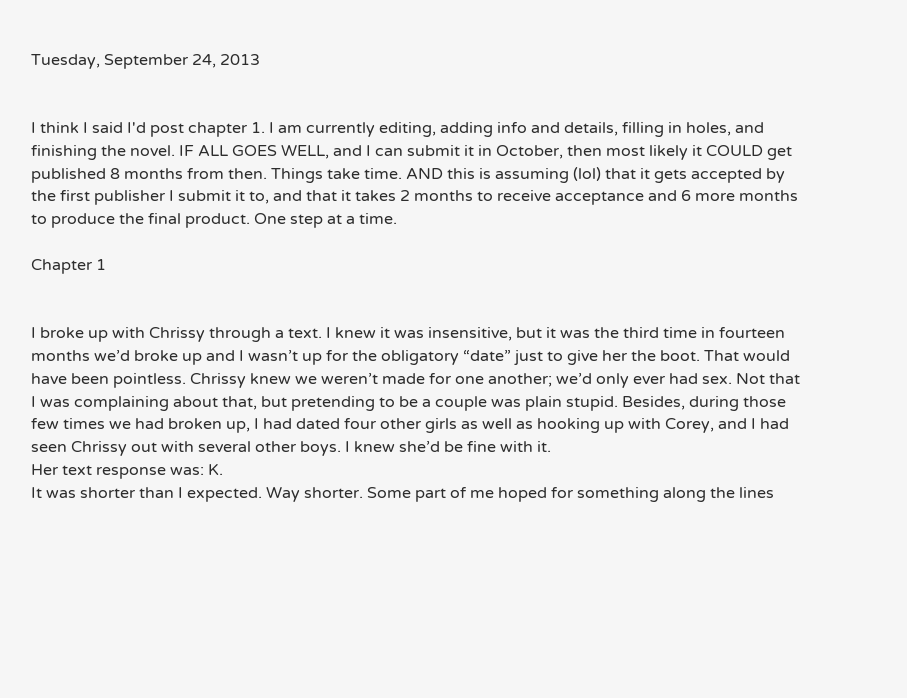Tuesday, September 24, 2013


I think I said I'd post chapter 1. I am currently editing, adding info and details, filling in holes, and finishing the novel. IF ALL GOES WELL, and I can submit it in October, then most likely it COULD get published 8 months from then. Things take time. AND this is assuming (lol) that it gets accepted by the first publisher I submit it to, and that it takes 2 months to receive acceptance and 6 more months to produce the final product. One step at a time.

Chapter 1


I broke up with Chrissy through a text. I knew it was insensitive, but it was the third time in fourteen months we’d broke up and I wasn’t up for the obligatory “date” just to give her the boot. That would have been pointless. Chrissy knew we weren’t made for one another; we’d only ever had sex. Not that I was complaining about that, but pretending to be a couple was plain stupid. Besides, during those few times we had broken up, I had dated four other girls as well as hooking up with Corey, and I had seen Chrissy out with several other boys. I knew she’d be fine with it.
Her text response was: K.
It was shorter than I expected. Way shorter. Some part of me hoped for something along the lines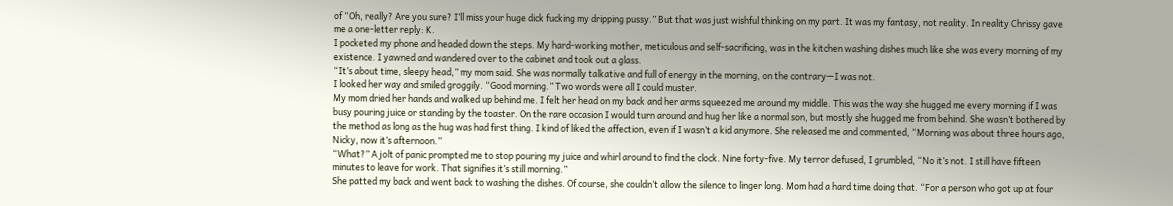of “Oh, really? Are you sure? I’ll miss your huge dick fucking my dripping pussy.” But that was just wishful thinking on my part. It was my fantasy, not reality. In reality Chrissy gave me a one-letter reply: K.
I pocketed my phone and headed down the steps. My hard-working mother, meticulous and self-sacrificing, was in the kitchen washing dishes much like she was every morning of my existence. I yawned and wandered over to the cabinet and took out a glass.
“It’s about time, sleepy head,” my mom said. She was normally talkative and full of energy in the morning, on the contrary—I was not.
I looked her way and smiled groggily. “Good morning.” Two words were all I could muster.
My mom dried her hands and walked up behind me. I felt her head on my back and her arms squeezed me around my middle. This was the way she hugged me every morning if I was busy pouring juice or standing by the toaster. On the rare occasion I would turn around and hug her like a normal son, but mostly she hugged me from behind. She wasn’t bothered by the method as long as the hug was had first thing. I kind of liked the affection, even if I wasn’t a kid anymore. She released me and commented, “Morning was about three hours ago, Nicky, now it’s afternoon.”
“What?” A jolt of panic prompted me to stop pouring my juice and whirl around to find the clock. Nine forty-five. My terror defused, I grumbled, “No it’s not. I still have fifteen minutes to leave for work. That signifies it’s still morning.”
She patted my back and went back to washing the dishes. Of course, she couldn’t allow the silence to linger long. Mom had a hard time doing that. “For a person who got up at four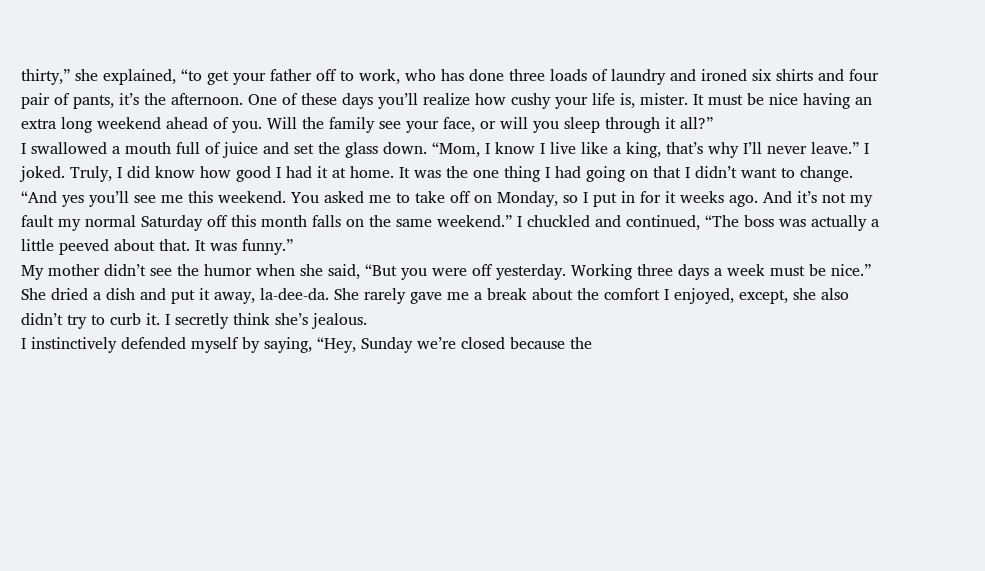thirty,” she explained, “to get your father off to work, who has done three loads of laundry and ironed six shirts and four pair of pants, it’s the afternoon. One of these days you’ll realize how cushy your life is, mister. It must be nice having an extra long weekend ahead of you. Will the family see your face, or will you sleep through it all?”
I swallowed a mouth full of juice and set the glass down. “Mom, I know I live like a king, that’s why I’ll never leave.” I joked. Truly, I did know how good I had it at home. It was the one thing I had going on that I didn’t want to change. “And yes you’ll see me this weekend. You asked me to take off on Monday, so I put in for it weeks ago. And it’s not my fault my normal Saturday off this month falls on the same weekend.” I chuckled and continued, “The boss was actually a little peeved about that. It was funny.”
My mother didn’t see the humor when she said, “But you were off yesterday. Working three days a week must be nice.” She dried a dish and put it away, la-dee-da. She rarely gave me a break about the comfort I enjoyed, except, she also didn’t try to curb it. I secretly think she’s jealous.
I instinctively defended myself by saying, “Hey, Sunday we’re closed because the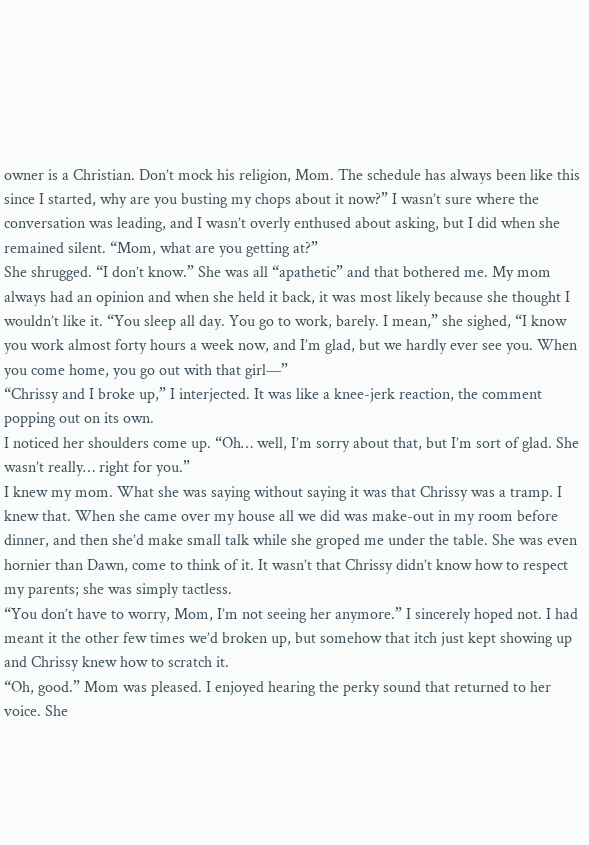owner is a Christian. Don’t mock his religion, Mom. The schedule has always been like this since I started, why are you busting my chops about it now?” I wasn’t sure where the conversation was leading, and I wasn’t overly enthused about asking, but I did when she remained silent. “Mom, what are you getting at?”
She shrugged. “I don’t know.” She was all “apathetic” and that bothered me. My mom always had an opinion and when she held it back, it was most likely because she thought I wouldn’t like it. “You sleep all day. You go to work, barely. I mean,” she sighed, “I know you work almost forty hours a week now, and I’m glad, but we hardly ever see you. When you come home, you go out with that girl—”
“Chrissy and I broke up,” I interjected. It was like a knee-jerk reaction, the comment popping out on its own.
I noticed her shoulders come up. “Oh… well, I’m sorry about that, but I’m sort of glad. She wasn’t really… right for you.”
I knew my mom. What she was saying without saying it was that Chrissy was a tramp. I knew that. When she came over my house all we did was make-out in my room before dinner, and then she’d make small talk while she groped me under the table. She was even hornier than Dawn, come to think of it. It wasn’t that Chrissy didn’t know how to respect my parents; she was simply tactless.
“You don’t have to worry, Mom, I’m not seeing her anymore.” I sincerely hoped not. I had meant it the other few times we’d broken up, but somehow that itch just kept showing up and Chrissy knew how to scratch it.
“Oh, good.” Mom was pleased. I enjoyed hearing the perky sound that returned to her voice. She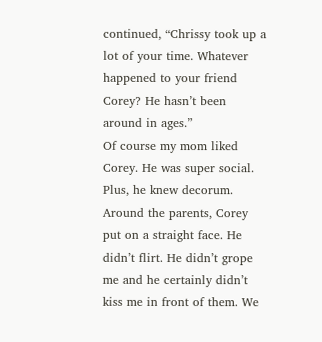continued, “Chrissy took up a lot of your time. Whatever happened to your friend Corey? He hasn’t been around in ages.”
Of course my mom liked Corey. He was super social. Plus, he knew decorum. Around the parents, Corey put on a straight face. He didn’t flirt. He didn’t grope me and he certainly didn’t kiss me in front of them. We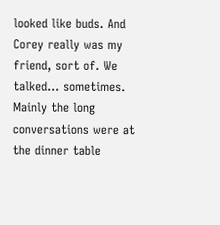looked like buds. And Corey really was my friend, sort of. We talked… sometimes. Mainly the long conversations were at the dinner table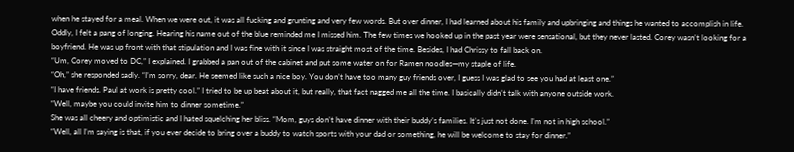when he stayed for a meal. When we were out, it was all fucking and grunting and very few words. But over dinner, I had learned about his family and upbringing and things he wanted to accomplish in life.
Oddly, I felt a pang of longing. Hearing his name out of the blue reminded me I missed him. The few times we hooked up in the past year were sensational, but they never lasted. Corey wasn’t looking for a boyfriend. He was up front with that stipulation and I was fine with it since I was straight most of the time. Besides, I had Chrissy to fall back on.
“Um, Corey moved to DC,” I explained. I grabbed a pan out of the cabinet and put some water on for Ramen noodles—my staple of life.
“Oh,” she responded sadly. “I’m sorry, dear. He seemed like such a nice boy. You don’t have too many guy friends over, I guess I was glad to see you had at least one.”
“I have friends. Paul at work is pretty cool.” I tried to be up beat about it, but really, that fact nagged me all the time. I basically didn’t talk with anyone outside work.
“Well, maybe you could invite him to dinner sometime.”
She was all cheery and optimistic and I hated squelching her bliss. “Mom, guys don’t have dinner with their buddy’s families. It’s just not done. I’m not in high school.”
“Well, all I’m saying is that, if you ever decide to bring over a buddy to watch sports with your dad or something, he will be welcome to stay for dinner.”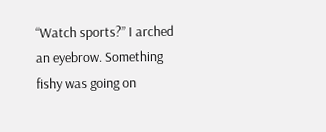“Watch sports?” I arched an eyebrow. Something fishy was going on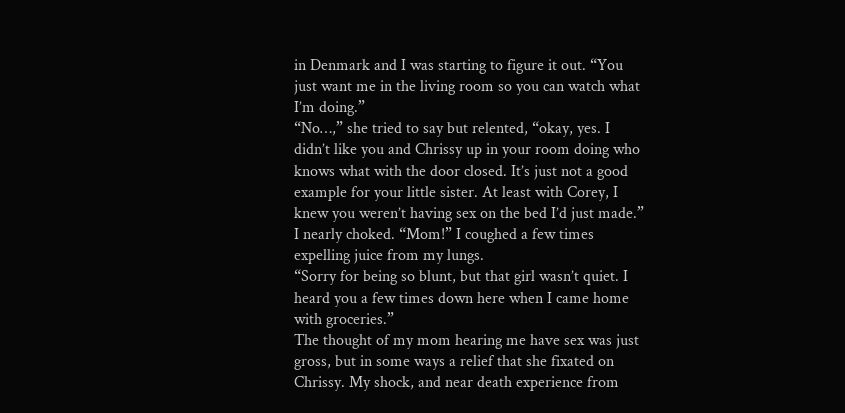in Denmark and I was starting to figure it out. “You just want me in the living room so you can watch what I’m doing.”
“No…,” she tried to say but relented, “okay, yes. I didn’t like you and Chrissy up in your room doing who knows what with the door closed. It’s just not a good example for your little sister. At least with Corey, I knew you weren’t having sex on the bed I’d just made.”
I nearly choked. “Mom!” I coughed a few times expelling juice from my lungs.
“Sorry for being so blunt, but that girl wasn’t quiet. I heard you a few times down here when I came home with groceries.”
The thought of my mom hearing me have sex was just gross, but in some ways a relief that she fixated on Chrissy. My shock, and near death experience from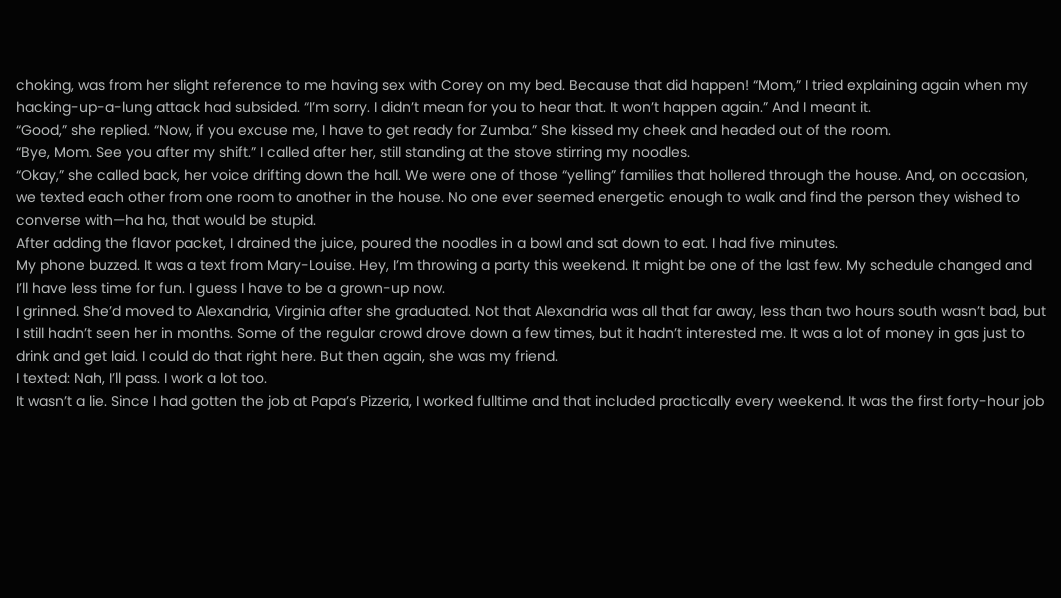choking, was from her slight reference to me having sex with Corey on my bed. Because that did happen! “Mom,” I tried explaining again when my hacking-up-a-lung attack had subsided. “I’m sorry. I didn’t mean for you to hear that. It won’t happen again.” And I meant it.
“Good,” she replied. “Now, if you excuse me, I have to get ready for Zumba.” She kissed my cheek and headed out of the room.
“Bye, Mom. See you after my shift.” I called after her, still standing at the stove stirring my noodles.
“Okay,” she called back, her voice drifting down the hall. We were one of those “yelling” families that hollered through the house. And, on occasion, we texted each other from one room to another in the house. No one ever seemed energetic enough to walk and find the person they wished to converse with—ha ha, that would be stupid.
After adding the flavor packet, I drained the juice, poured the noodles in a bowl and sat down to eat. I had five minutes.
My phone buzzed. It was a text from Mary-Louise. Hey, I’m throwing a party this weekend. It might be one of the last few. My schedule changed and I’ll have less time for fun. I guess I have to be a grown-up now.
I grinned. She’d moved to Alexandria, Virginia after she graduated. Not that Alexandria was all that far away, less than two hours south wasn’t bad, but I still hadn’t seen her in months. Some of the regular crowd drove down a few times, but it hadn’t interested me. It was a lot of money in gas just to drink and get laid. I could do that right here. But then again, she was my friend.
I texted: Nah, I’ll pass. I work a lot too.
It wasn’t a lie. Since I had gotten the job at Papa’s Pizzeria, I worked fulltime and that included practically every weekend. It was the first forty-hour job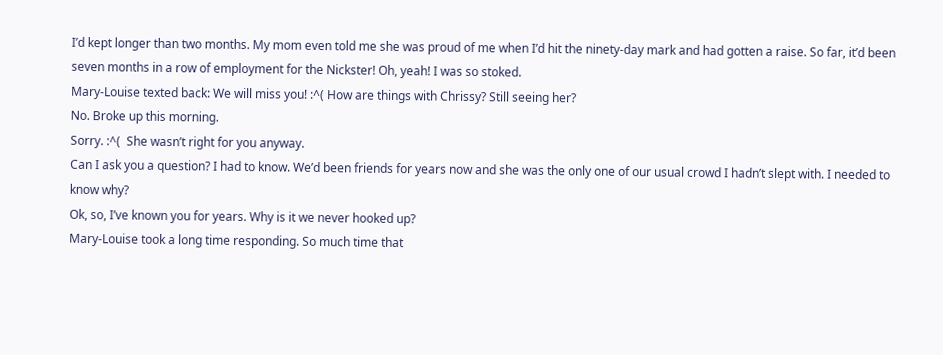I’d kept longer than two months. My mom even told me she was proud of me when I’d hit the ninety-day mark and had gotten a raise. So far, it’d been seven months in a row of employment for the Nickster! Oh, yeah! I was so stoked.
Mary-Louise texted back: We will miss you! :^( How are things with Chrissy? Still seeing her?
No. Broke up this morning.
Sorry. :^(  She wasn’t right for you anyway.
Can I ask you a question? I had to know. We’d been friends for years now and she was the only one of our usual crowd I hadn’t slept with. I needed to know why?
Ok, so, I’ve known you for years. Why is it we never hooked up?
Mary-Louise took a long time responding. So much time that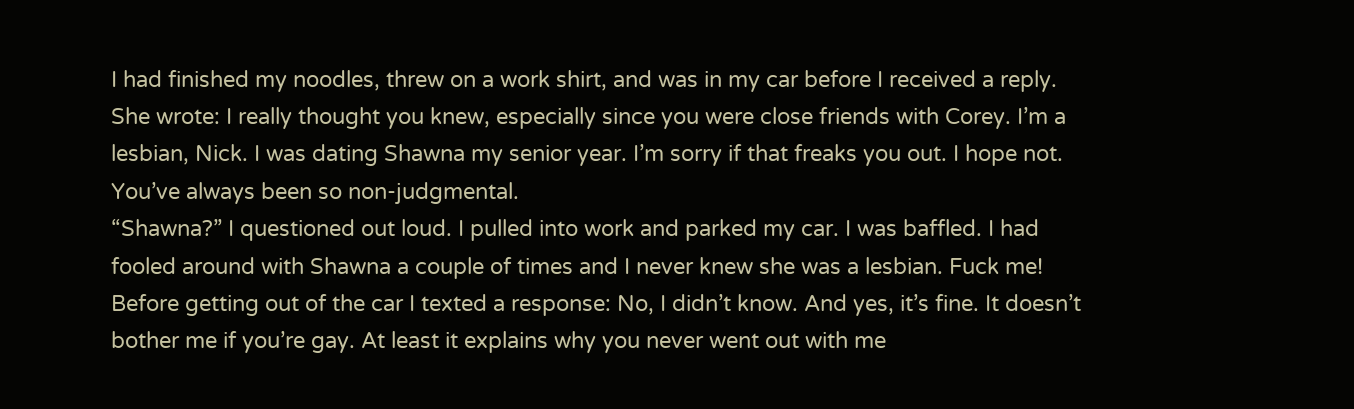I had finished my noodles, threw on a work shirt, and was in my car before I received a reply. She wrote: I really thought you knew, especially since you were close friends with Corey. I’m a lesbian, Nick. I was dating Shawna my senior year. I’m sorry if that freaks you out. I hope not. You’ve always been so non-judgmental.
“Shawna?” I questioned out loud. I pulled into work and parked my car. I was baffled. I had fooled around with Shawna a couple of times and I never knew she was a lesbian. Fuck me!
Before getting out of the car I texted a response: No, I didn’t know. And yes, it’s fine. It doesn’t bother me if you’re gay. At least it explains why you never went out with me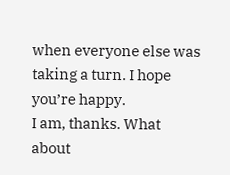when everyone else was taking a turn. I hope you’re happy.
I am, thanks. What about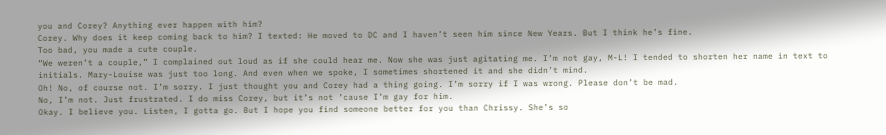you and Corey? Anything ever happen with him?
Corey. Why does it keep coming back to him? I texted: He moved to DC and I haven’t seen him since New Years. But I think he’s fine.
Too bad, you made a cute couple.
“We weren’t a couple,” I complained out loud as if she could hear me. Now she was just agitating me. I’m not gay, M-L! I tended to shorten her name in text to initials. Mary-Louise was just too long. And even when we spoke, I sometimes shortened it and she didn’t mind.
Oh! No, of course not. I’m sorry. I just thought you and Corey had a thing going. I’m sorry if I was wrong. Please don’t be mad.
No, I’m not. Just frustrated. I do miss Corey, but it’s not ’cause I’m gay for him.
Okay. I believe you. Listen, I gotta go. But I hope you find someone better for you than Chrissy. She’s so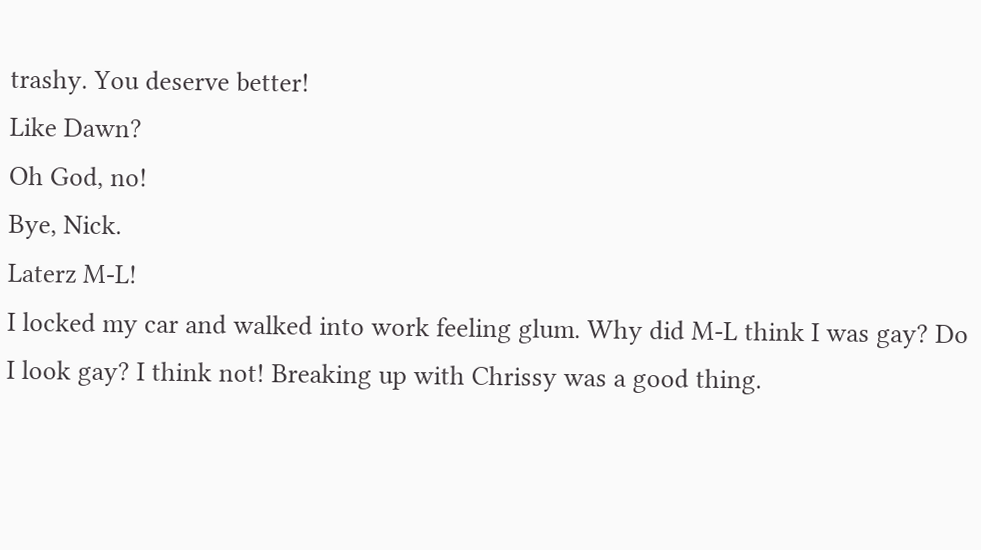trashy. You deserve better!
Like Dawn?
Oh God, no!
Bye, Nick.
Laterz M-L!
I locked my car and walked into work feeling glum. Why did M-L think I was gay? Do I look gay? I think not! Breaking up with Chrissy was a good thing.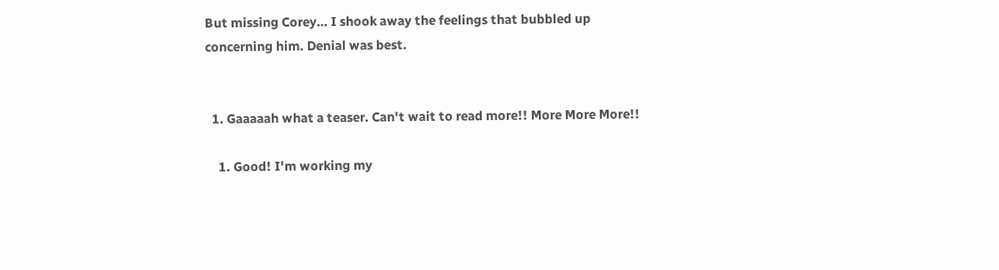But missing Corey… I shook away the feelings that bubbled up concerning him. Denial was best.


  1. Gaaaaah what a teaser. Can't wait to read more!! More More More!!

    1. Good! I'm working my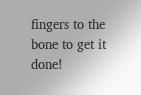fingers to the bone to get it done!